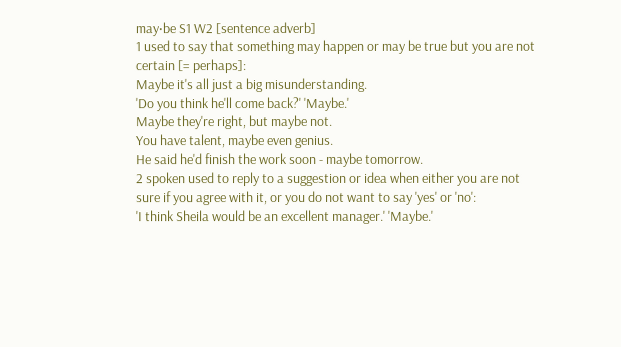may‧be S1 W2 [sentence adverb]
1 used to say that something may happen or may be true but you are not certain [= perhaps]:
Maybe it's all just a big misunderstanding.
'Do you think he'll come back?' 'Maybe.'
Maybe they're right, but maybe not.
You have talent, maybe even genius.
He said he'd finish the work soon - maybe tomorrow.
2 spoken used to reply to a suggestion or idea when either you are not sure if you agree with it, or you do not want to say 'yes' or 'no':
'I think Sheila would be an excellent manager.' 'Maybe.'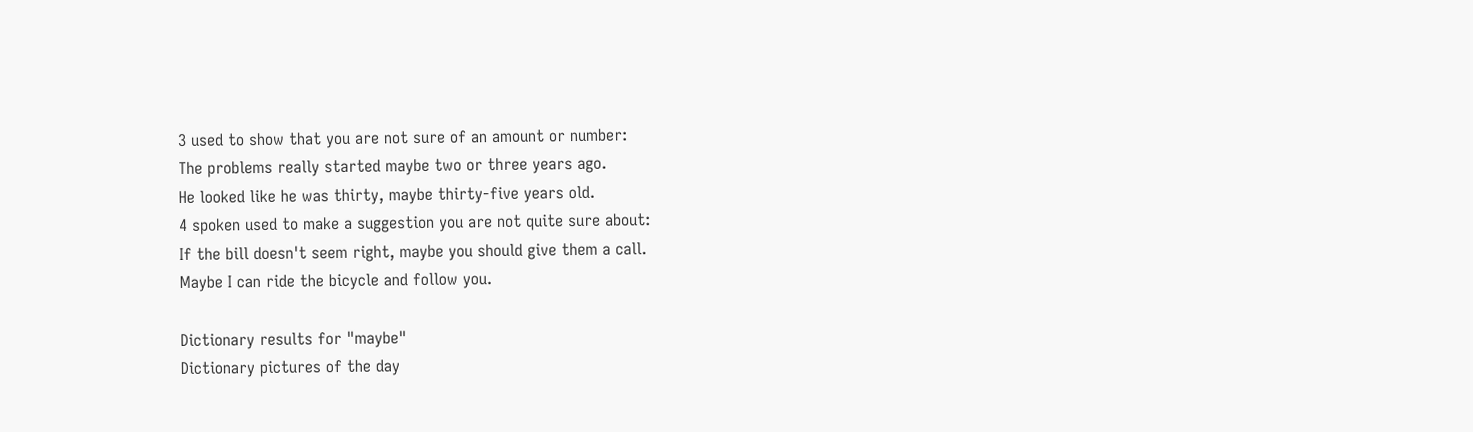3 used to show that you are not sure of an amount or number:
The problems really started maybe two or three years ago.
He looked like he was thirty, maybe thirty-five years old.
4 spoken used to make a suggestion you are not quite sure about:
If the bill doesn't seem right, maybe you should give them a call.
Maybe I can ride the bicycle and follow you.

Dictionary results for "maybe"
Dictionary pictures of the day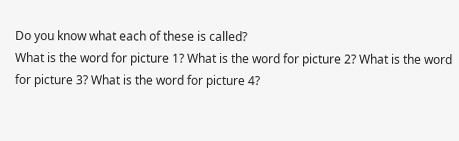Do you know what each of these is called?
What is the word for picture 1? What is the word for picture 2? What is the word for picture 3? What is the word for picture 4?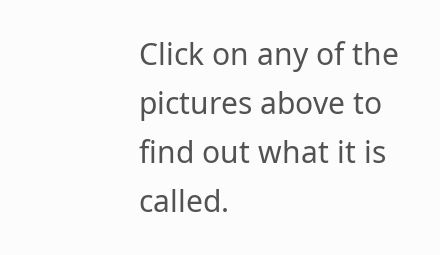Click on any of the pictures above to find out what it is called.